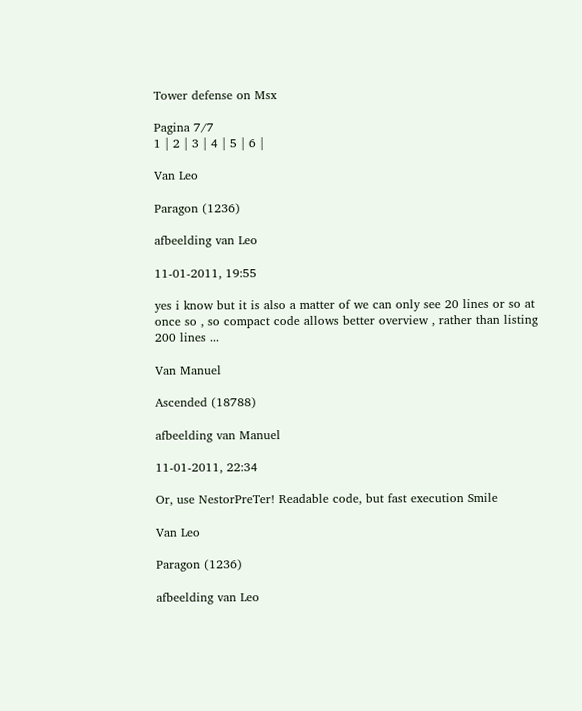Tower defense on Msx

Pagina 7/7
1 | 2 | 3 | 4 | 5 | 6 |

Van Leo

Paragon (1236)

afbeelding van Leo

11-01-2011, 19:55

yes i know but it is also a matter of we can only see 20 lines or so at once so , so compact code allows better overview , rather than listing 200 lines ...

Van Manuel

Ascended (18788)

afbeelding van Manuel

11-01-2011, 22:34

Or, use NestorPreTer! Readable code, but fast execution Smile

Van Leo

Paragon (1236)

afbeelding van Leo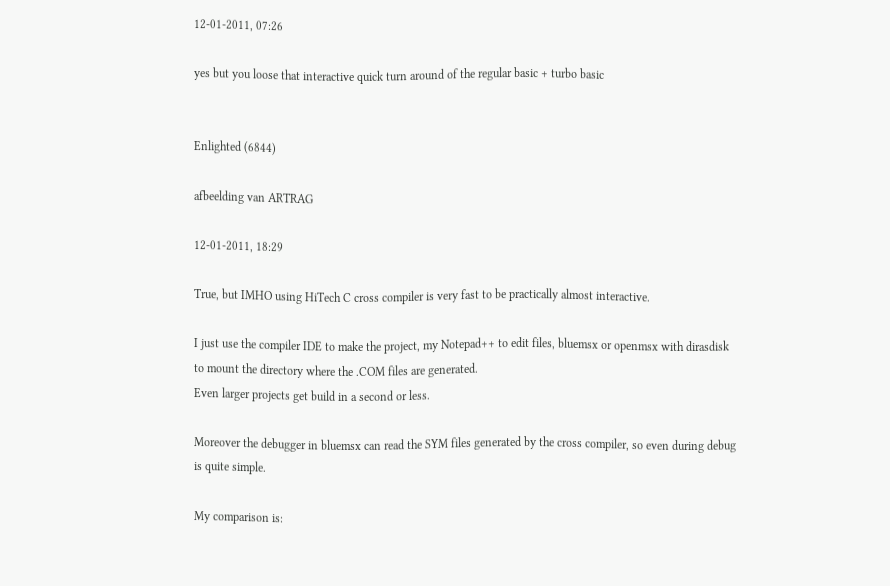12-01-2011, 07:26

yes but you loose that interactive quick turn around of the regular basic + turbo basic


Enlighted (6844)

afbeelding van ARTRAG

12-01-2011, 18:29

True, but IMHO using HiTech C cross compiler is very fast to be practically almost interactive.

I just use the compiler IDE to make the project, my Notepad++ to edit files, bluemsx or openmsx with dirasdisk to mount the directory where the .COM files are generated.
Even larger projects get build in a second or less.

Moreover the debugger in bluemsx can read the SYM files generated by the cross compiler, so even during debug is quite simple.

My comparison is: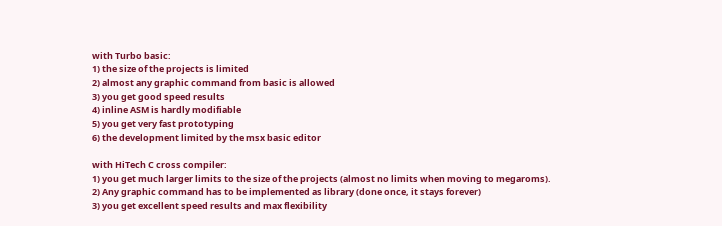with Turbo basic:
1) the size of the projects is limited
2) almost any graphic command from basic is allowed
3) you get good speed results
4) inline ASM is hardly modifiable
5) you get very fast prototyping
6) the development limited by the msx basic editor

with HiTech C cross compiler:
1) you get much larger limits to the size of the projects (almost no limits when moving to megaroms).
2) Any graphic command has to be implemented as library (done once, it stays forever)
3) you get excellent speed results and max flexibility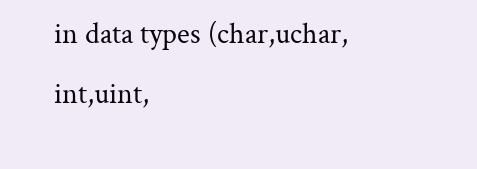in data types (char,uchar, int,uint,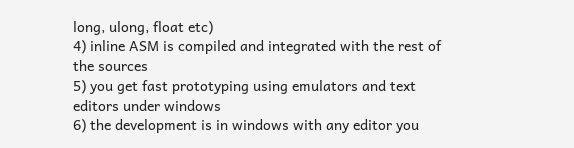long, ulong, float etc)
4) inline ASM is compiled and integrated with the rest of the sources
5) you get fast prototyping using emulators and text editors under windows
6) the development is in windows with any editor you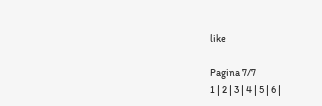like

Pagina 7/7
1 | 2 | 3 | 4 | 5 | 6 |